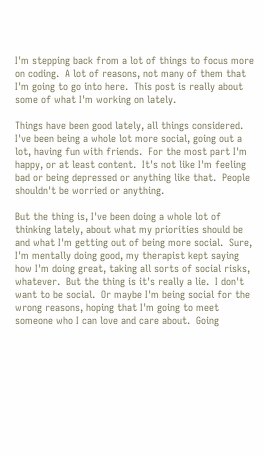I'm stepping back from a lot of things to focus more on coding.  A lot of reasons, not many of them that I'm going to go into here.  This post is really about some of what I'm working on lately.

Things have been good lately, all things considered.  I've been being a whole lot more social, going out a lot, having fun with friends.  For the most part I'm happy, or at least content.  It's not like I'm feeling bad or being depressed or anything like that.  People shouldn't be worried or anything.

But the thing is, I've been doing a whole lot of thinking lately, about what my priorities should be and what I'm getting out of being more social.  Sure, I'm mentally doing good, my therapist kept saying how I'm doing great, taking all sorts of social risks, whatever.  But the thing is it's really a lie.  I don't want to be social.  Or maybe I'm being social for the wrong reasons, hoping that I'm going to meet someone who I can love and care about.  Going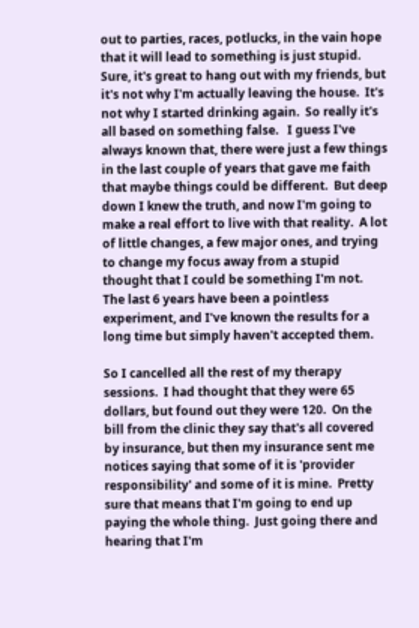out to parties, races, potlucks, in the vain hope that it will lead to something is just stupid.  Sure, it's great to hang out with my friends, but it's not why I'm actually leaving the house.  It's not why I started drinking again.  So really it's all based on something false.   I guess I've always known that, there were just a few things in the last couple of years that gave me faith that maybe things could be different.  But deep down I knew the truth, and now I'm going to make a real effort to live with that reality.  A lot of little changes, a few major ones, and trying to change my focus away from a stupid thought that I could be something I'm not.  The last 6 years have been a pointless experiment, and I've known the results for a long time but simply haven't accepted them.

So I cancelled all the rest of my therapy sessions.  I had thought that they were 65 dollars, but found out they were 120.  On the bill from the clinic they say that's all covered by insurance, but then my insurance sent me notices saying that some of it is 'provider responsibility' and some of it is mine.  Pretty sure that means that I'm going to end up paying the whole thing.  Just going there and hearing that I'm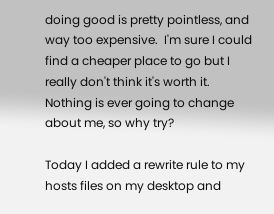doing good is pretty pointless, and way too expensive.  I'm sure I could find a cheaper place to go but I really don't think it's worth it.  Nothing is ever going to change about me, so why try?

Today I added a rewrite rule to my hosts files on my desktop and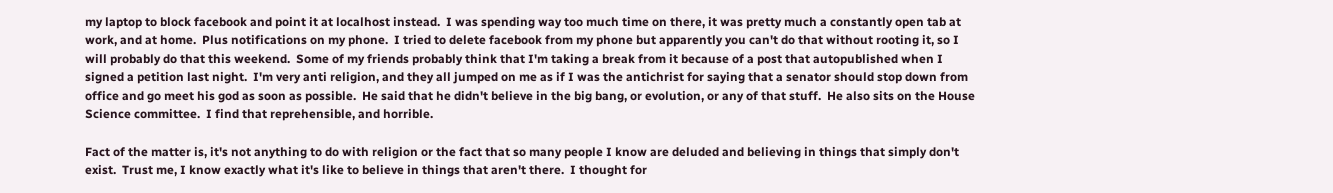my laptop to block facebook and point it at localhost instead.  I was spending way too much time on there, it was pretty much a constantly open tab at work, and at home.  Plus notifications on my phone.  I tried to delete facebook from my phone but apparently you can't do that without rooting it, so I will probably do that this weekend.  Some of my friends probably think that I'm taking a break from it because of a post that autopublished when I signed a petition last night.  I'm very anti religion, and they all jumped on me as if I was the antichrist for saying that a senator should stop down from office and go meet his god as soon as possible.  He said that he didn't believe in the big bang, or evolution, or any of that stuff.  He also sits on the House Science committee.  I find that reprehensible, and horrible.

Fact of the matter is, it's not anything to do with religion or the fact that so many people I know are deluded and believing in things that simply don't exist.  Trust me, I know exactly what it's like to believe in things that aren't there.  I thought for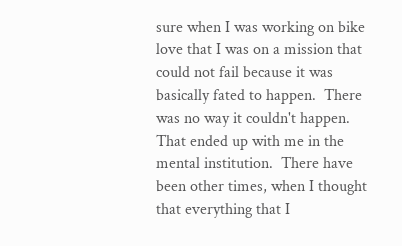sure when I was working on bike love that I was on a mission that could not fail because it was basically fated to happen.  There was no way it couldn't happen.  That ended up with me in the mental institution.  There have been other times, when I thought that everything that I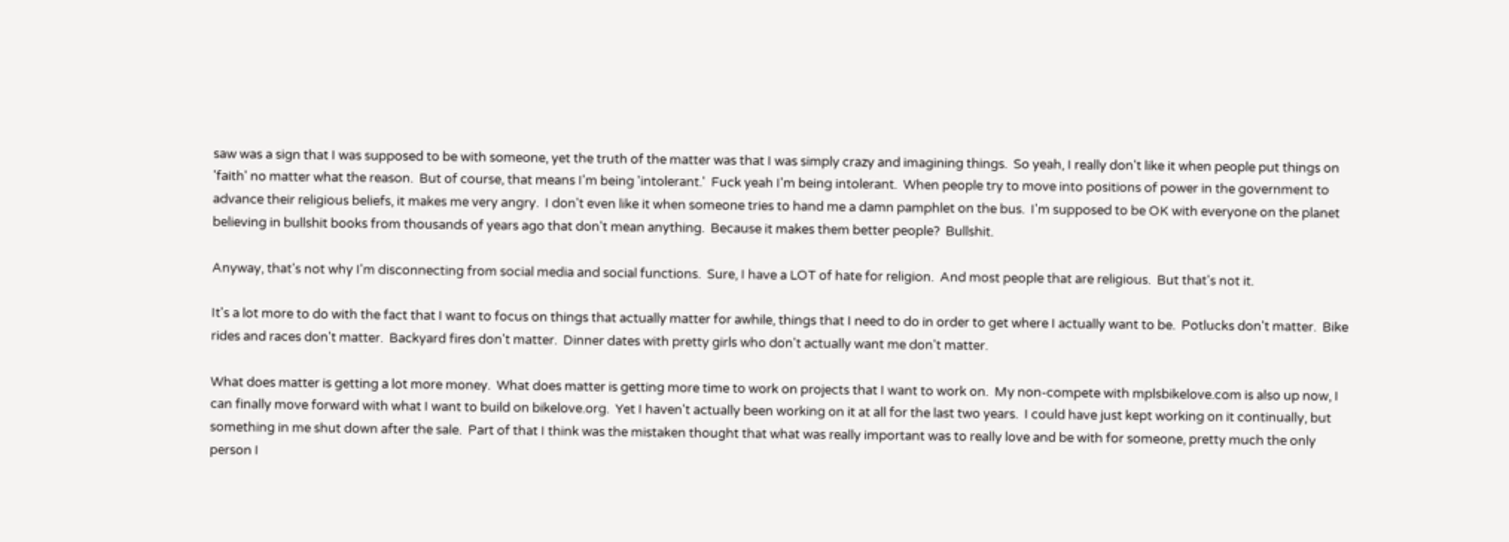saw was a sign that I was supposed to be with someone, yet the truth of the matter was that I was simply crazy and imagining things.  So yeah, I really don't like it when people put things on 'faith' no matter what the reason.  But of course, that means I'm being 'intolerant.'  Fuck yeah I'm being intolerant.  When people try to move into positions of power in the government to advance their religious beliefs, it makes me very angry.  I don't even like it when someone tries to hand me a damn pamphlet on the bus.  I'm supposed to be OK with everyone on the planet believing in bullshit books from thousands of years ago that don't mean anything.  Because it makes them better people?  Bullshit.

Anyway, that's not why I'm disconnecting from social media and social functions.  Sure, I have a LOT of hate for religion.  And most people that are religious.  But that's not it.

It's a lot more to do with the fact that I want to focus on things that actually matter for awhile, things that I need to do in order to get where I actually want to be.  Potlucks don't matter.  Bike rides and races don't matter.  Backyard fires don't matter.  Dinner dates with pretty girls who don't actually want me don't matter.

What does matter is getting a lot more money.  What does matter is getting more time to work on projects that I want to work on.  My non-compete with mplsbikelove.com is also up now, I can finally move forward with what I want to build on bikelove.org.  Yet I haven't actually been working on it at all for the last two years.  I could have just kept working on it continually, but something in me shut down after the sale.  Part of that I think was the mistaken thought that what was really important was to really love and be with for someone, pretty much the only person I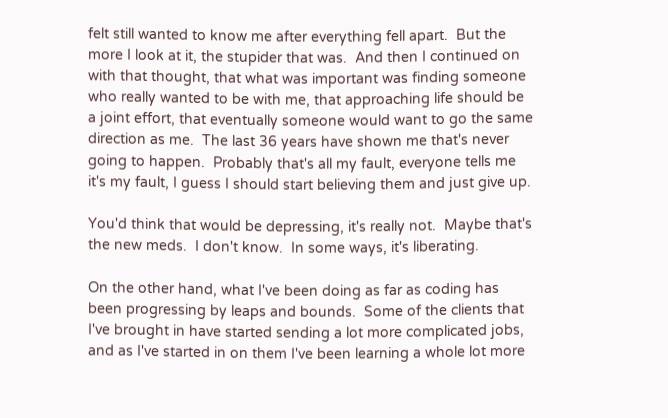felt still wanted to know me after everything fell apart.  But the more I look at it, the stupider that was.  And then I continued on with that thought, that what was important was finding someone who really wanted to be with me, that approaching life should be a joint effort, that eventually someone would want to go the same direction as me.  The last 36 years have shown me that's never going to happen.  Probably that's all my fault, everyone tells me it's my fault, I guess I should start believing them and just give up.

You'd think that would be depressing, it's really not.  Maybe that's the new meds.  I don't know.  In some ways, it's liberating.

On the other hand, what I've been doing as far as coding has been progressing by leaps and bounds.  Some of the clients that I've brought in have started sending a lot more complicated jobs, and as I've started in on them I've been learning a whole lot more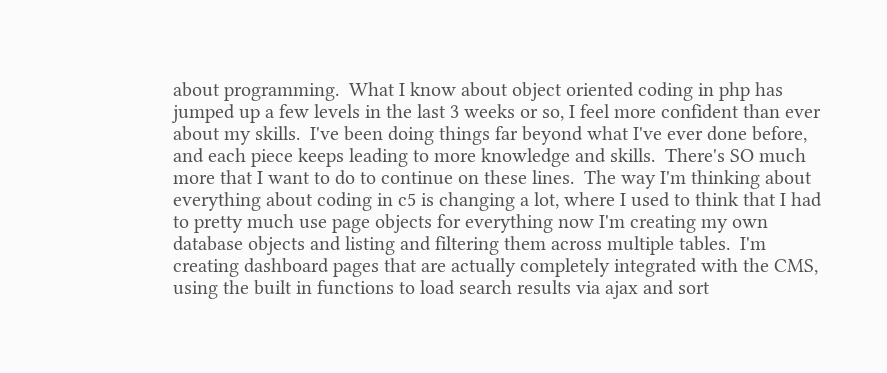about programming.  What I know about object oriented coding in php has jumped up a few levels in the last 3 weeks or so, I feel more confident than ever about my skills.  I've been doing things far beyond what I've ever done before, and each piece keeps leading to more knowledge and skills.  There's SO much more that I want to do to continue on these lines.  The way I'm thinking about everything about coding in c5 is changing a lot, where I used to think that I had to pretty much use page objects for everything now I'm creating my own database objects and listing and filtering them across multiple tables.  I'm creating dashboard pages that are actually completely integrated with the CMS, using the built in functions to load search results via ajax and sort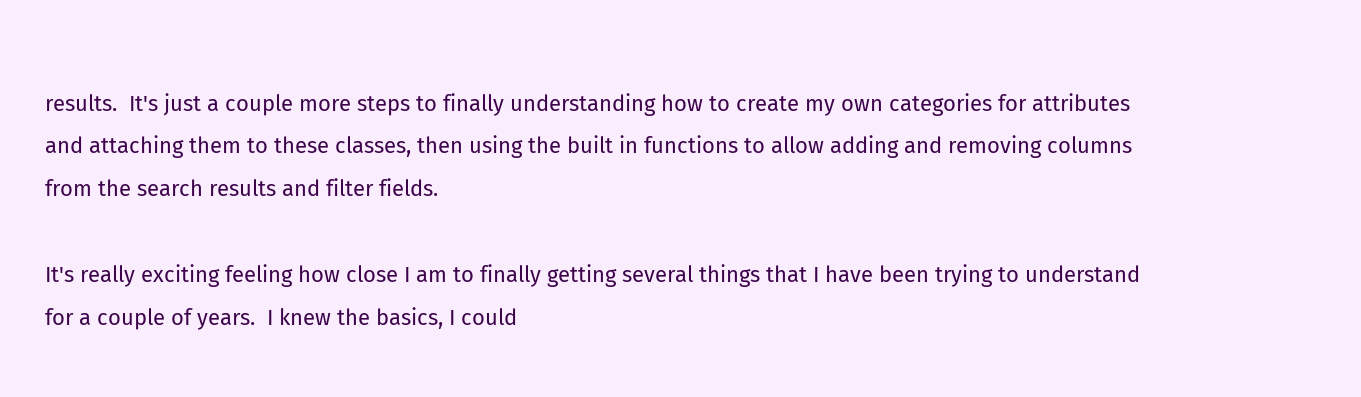results.  It's just a couple more steps to finally understanding how to create my own categories for attributes and attaching them to these classes, then using the built in functions to allow adding and removing columns from the search results and filter fields.

It's really exciting feeling how close I am to finally getting several things that I have been trying to understand for a couple of years.  I knew the basics, I could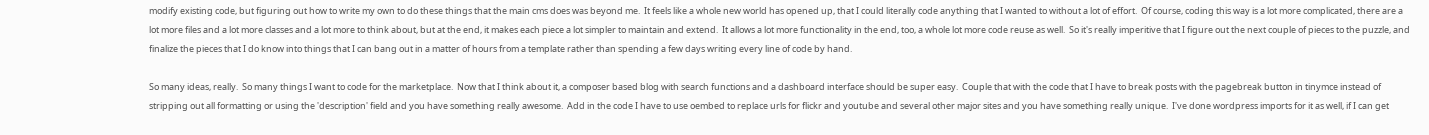modify existing code, but figuring out how to write my own to do these things that the main cms does was beyond me.  It feels like a whole new world has opened up, that I could literally code anything that I wanted to without a lot of effort.  Of course, coding this way is a lot more complicated, there are a lot more files and a lot more classes and a lot more to think about, but at the end, it makes each piece a lot simpler to maintain and extend.  It allows a lot more functionality in the end, too, a whole lot more code reuse as well.  So it's really imperitive that I figure out the next couple of pieces to the puzzle, and finalize the pieces that I do know into things that I can bang out in a matter of hours from a template rather than spending a few days writing every line of code by hand.

So many ideas, really.  So many things I want to code for the marketplace.  Now that I think about it, a composer based blog with search functions and a dashboard interface should be super easy.  Couple that with the code that I have to break posts with the pagebreak button in tinymce instead of stripping out all formatting or using the 'description' field and you have something really awesome.  Add in the code I have to use oembed to replace urls for flickr and youtube and several other major sites and you have something really unique.  I've done wordpress imports for it as well, if I can get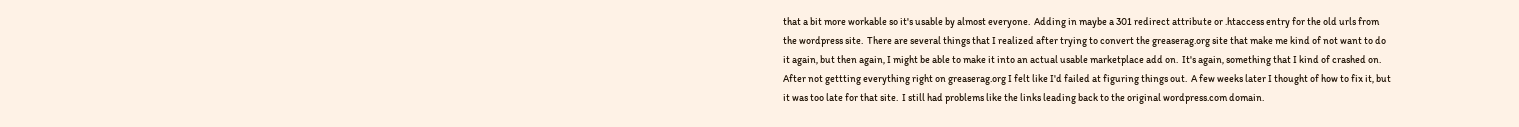that a bit more workable so it's usable by almost everyone.  Adding in maybe a 301 redirect attribute or .htaccess entry for the old urls from the wordpress site.  There are several things that I realized after trying to convert the greaserag.org site that make me kind of not want to do it again, but then again, I might be able to make it into an actual usable marketplace add on.  It's again, something that I kind of crashed on.  After not gettting everything right on greaserag.org I felt like I'd failed at figuring things out.  A few weeks later I thought of how to fix it, but it was too late for that site.  I still had problems like the links leading back to the original wordpress.com domain.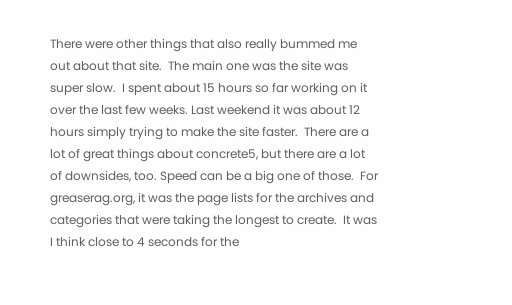There were other things that also really bummed me out about that site.  The main one was the site was super slow.  I spent about 15 hours so far working on it over the last few weeks. Last weekend it was about 12 hours simply trying to make the site faster.  There are a lot of great things about concrete5, but there are a lot of downsides, too. Speed can be a big one of those.  For greaserag.org, it was the page lists for the archives and categories that were taking the longest to create.  It was I think close to 4 seconds for the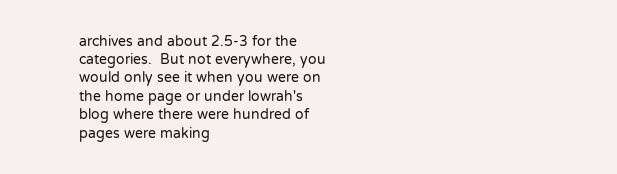archives and about 2.5-3 for the categories.  But not everywhere, you would only see it when you were on the home page or under lowrah's blog where there were hundred of pages were making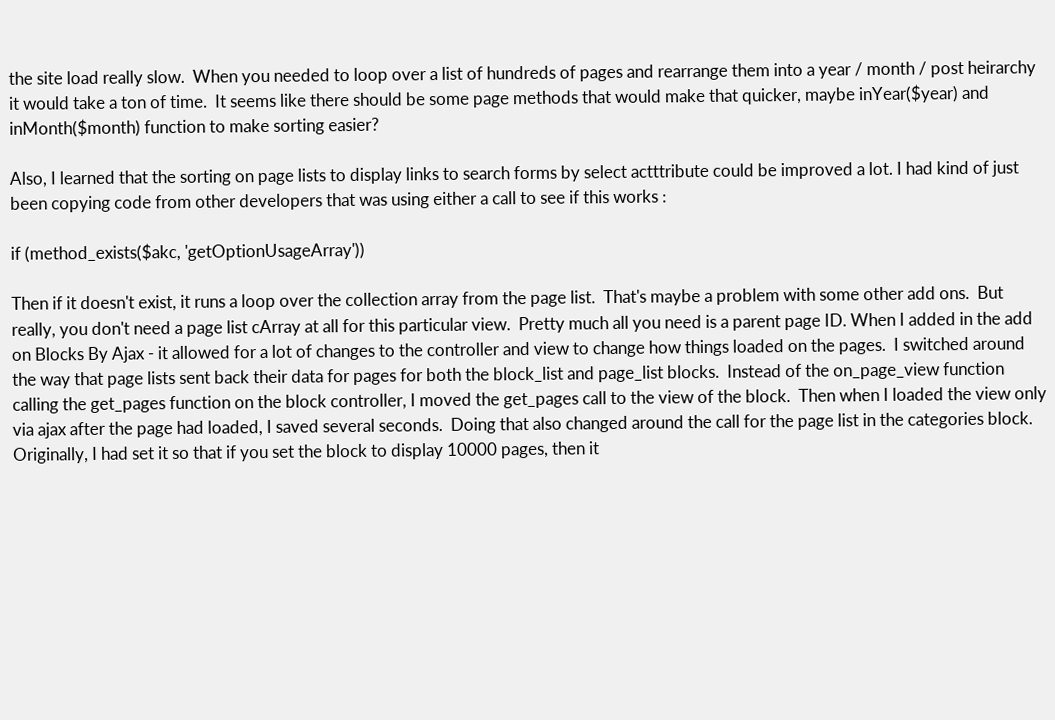the site load really slow.  When you needed to loop over a list of hundreds of pages and rearrange them into a year / month / post heirarchy it would take a ton of time.  It seems like there should be some page methods that would make that quicker, maybe inYear($year) and inMonth($month) function to make sorting easier?

Also, I learned that the sorting on page lists to display links to search forms by select actttribute could be improved a lot. I had kind of just been copying code from other developers that was using either a call to see if this works :

if (method_exists($akc, 'getOptionUsageArray'))

Then if it doesn't exist, it runs a loop over the collection array from the page list.  That's maybe a problem with some other add ons.  But really, you don't need a page list cArray at all for this particular view.  Pretty much all you need is a parent page ID. When I added in the add on Blocks By Ajax - it allowed for a lot of changes to the controller and view to change how things loaded on the pages.  I switched around the way that page lists sent back their data for pages for both the block_list and page_list blocks.  Instead of the on_page_view function calling the get_pages function on the block controller, I moved the get_pages call to the view of the block.  Then when I loaded the view only via ajax after the page had loaded, I saved several seconds.  Doing that also changed around the call for the page list in the categories block.  Originally, I had set it so that if you set the block to display 10000 pages, then it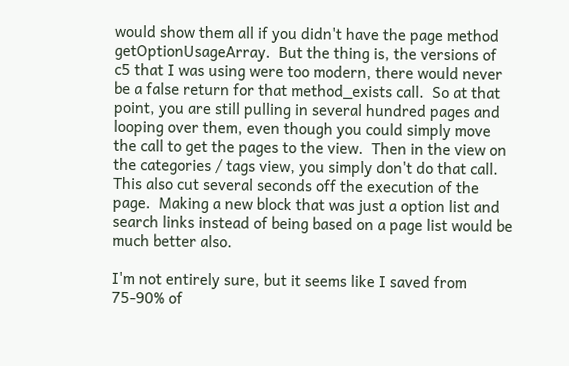would show them all if you didn't have the page method getOptionUsageArray.  But the thing is, the versions of c5 that I was using were too modern, there would never be a false return for that method_exists call.  So at that point, you are still pulling in several hundred pages and looping over them, even though you could simply move the call to get the pages to the view.  Then in the view on the categories / tags view, you simply don't do that call.  This also cut several seconds off the execution of the page.  Making a new block that was just a option list and search links instead of being based on a page list would be much better also.

I'm not entirely sure, but it seems like I saved from 75-90% of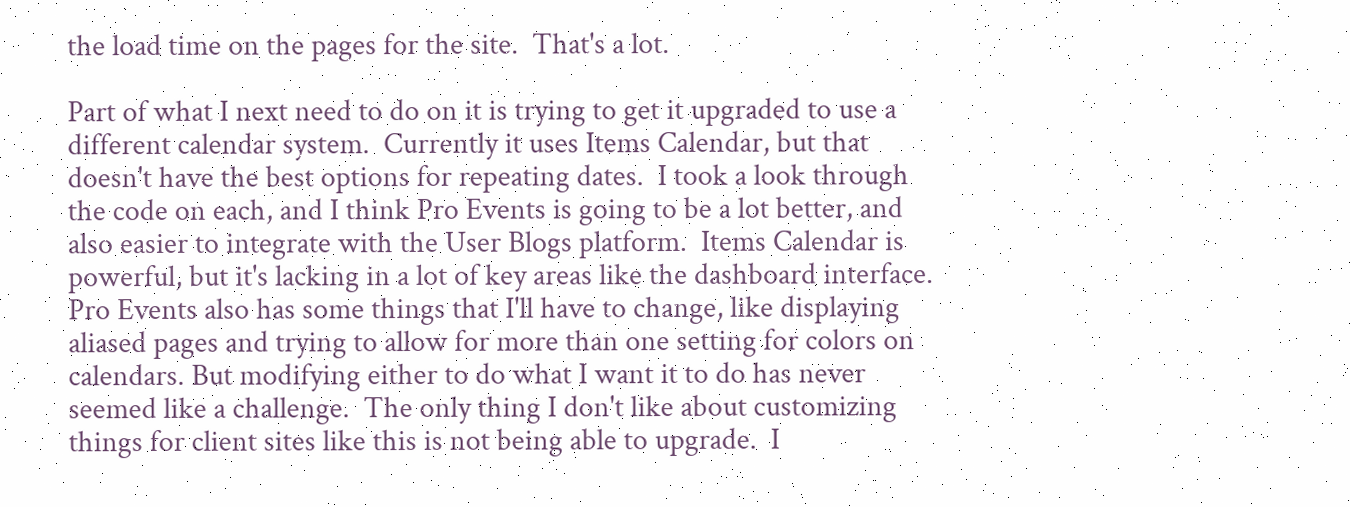the load time on the pages for the site.  That's a lot.

Part of what I next need to do on it is trying to get it upgraded to use a different calendar system.  Currently it uses Items Calendar, but that doesn't have the best options for repeating dates.  I took a look through the code on each, and I think Pro Events is going to be a lot better, and also easier to integrate with the User Blogs platform.  Items Calendar is powerful, but it's lacking in a lot of key areas like the dashboard interface.  Pro Events also has some things that I'll have to change, like displaying aliased pages and trying to allow for more than one setting for colors on calendars. But modifying either to do what I want it to do has never seemed like a challenge.  The only thing I don't like about customizing things for client sites like this is not being able to upgrade.  I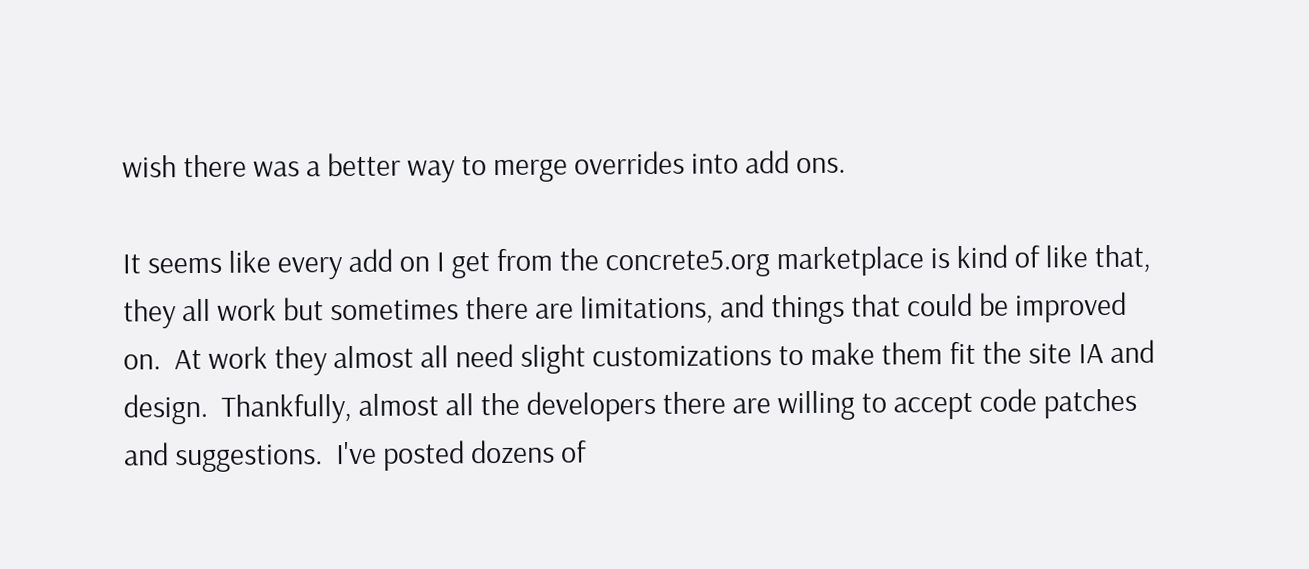wish there was a better way to merge overrides into add ons.

It seems like every add on I get from the concrete5.org marketplace is kind of like that, they all work but sometimes there are limitations, and things that could be improved on.  At work they almost all need slight customizations to make them fit the site IA and design.  Thankfully, almost all the developers there are willing to accept code patches and suggestions.  I've posted dozens of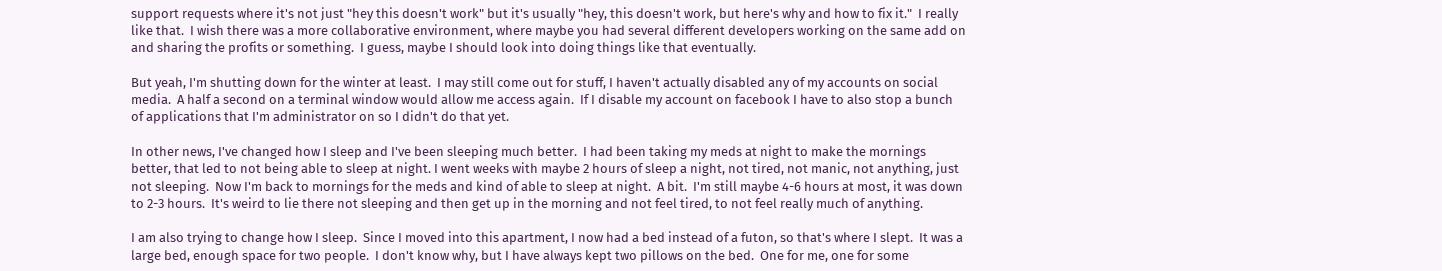support requests where it's not just "hey this doesn't work" but it's usually "hey, this doesn't work, but here's why and how to fix it."  I really like that.  I wish there was a more collaborative environment, where maybe you had several different developers working on the same add on and sharing the profits or something.  I guess, maybe I should look into doing things like that eventually.

But yeah, I'm shutting down for the winter at least.  I may still come out for stuff, I haven't actually disabled any of my accounts on social media.  A half a second on a terminal window would allow me access again.  If I disable my account on facebook I have to also stop a bunch of applications that I'm administrator on so I didn't do that yet.

In other news, I've changed how I sleep and I've been sleeping much better.  I had been taking my meds at night to make the mornings better, that led to not being able to sleep at night. I went weeks with maybe 2 hours of sleep a night, not tired, not manic, not anything, just not sleeping.  Now I'm back to mornings for the meds and kind of able to sleep at night.  A bit.  I'm still maybe 4-6 hours at most, it was down to 2-3 hours.  It's weird to lie there not sleeping and then get up in the morning and not feel tired, to not feel really much of anything.

I am also trying to change how I sleep.  Since I moved into this apartment, I now had a bed instead of a futon, so that's where I slept.  It was a large bed, enough space for two people.  I don't know why, but I have always kept two pillows on the bed.  One for me, one for some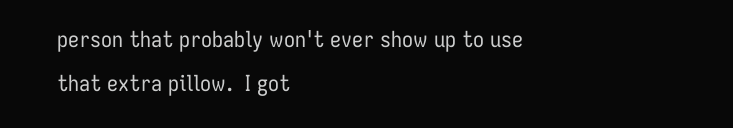person that probably won't ever show up to use that extra pillow.  I got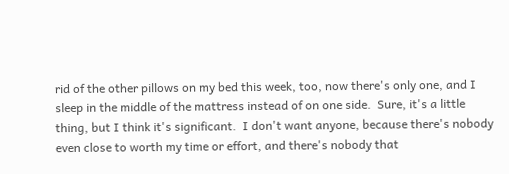rid of the other pillows on my bed this week, too, now there's only one, and I sleep in the middle of the mattress instead of on one side.  Sure, it's a little thing, but I think it's significant.  I don't want anyone, because there's nobody even close to worth my time or effort, and there's nobody that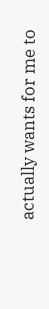actually wants for me to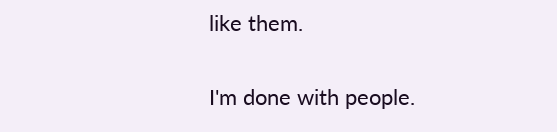like them.

I'm done with people.